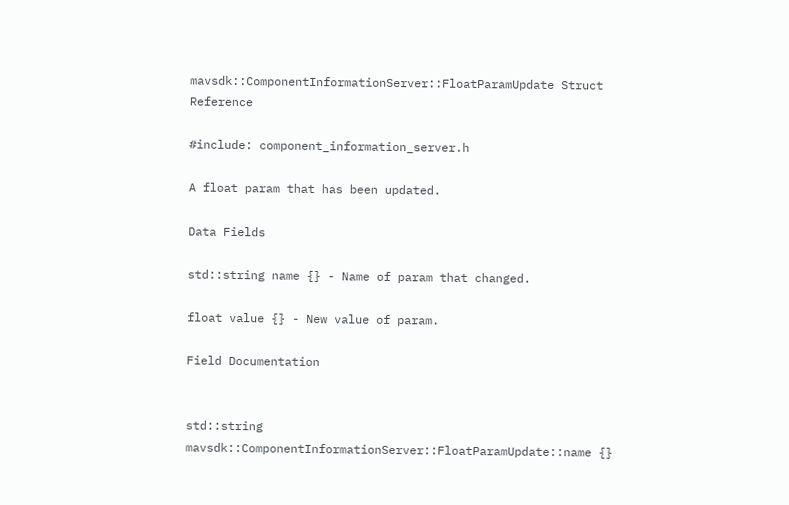mavsdk::ComponentInformationServer::FloatParamUpdate Struct Reference

#include: component_information_server.h

A float param that has been updated.

Data Fields

std::string name {} - Name of param that changed.

float value {} - New value of param.

Field Documentation


std::string mavsdk::ComponentInformationServer::FloatParamUpdate::name {}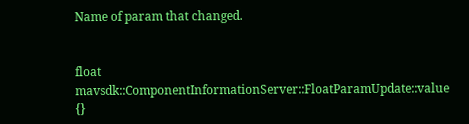Name of param that changed.


float mavsdk::ComponentInformationServer::FloatParamUpdate::value {}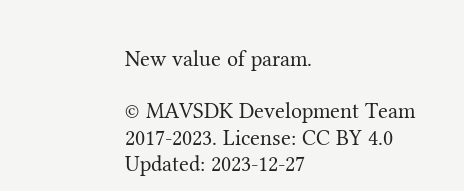New value of param.

© MAVSDK Development Team 2017-2023. License: CC BY 4.0            Updated: 2023-12-27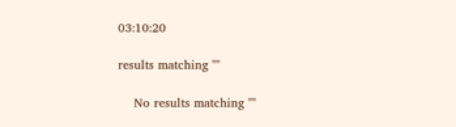03:10:20

results matching ""

    No results matching ""